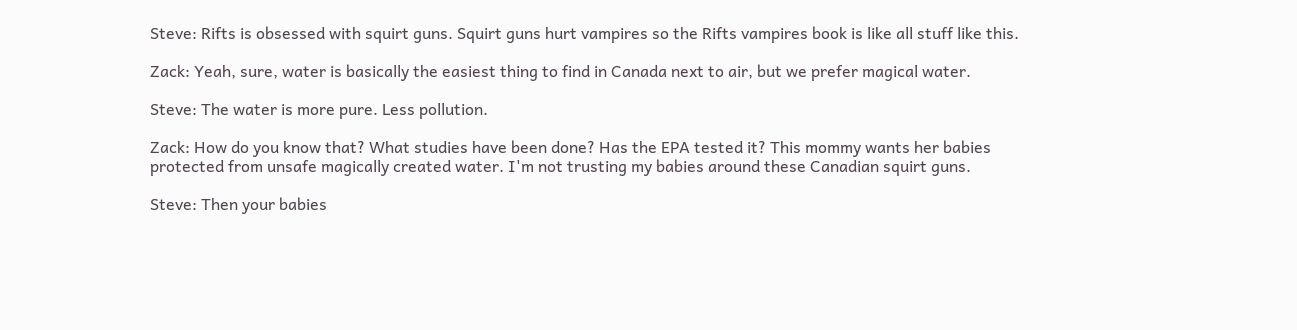Steve: Rifts is obsessed with squirt guns. Squirt guns hurt vampires so the Rifts vampires book is like all stuff like this.

Zack: Yeah, sure, water is basically the easiest thing to find in Canada next to air, but we prefer magical water.

Steve: The water is more pure. Less pollution.

Zack: How do you know that? What studies have been done? Has the EPA tested it? This mommy wants her babies protected from unsafe magically created water. I'm not trusting my babies around these Canadian squirt guns.

Steve: Then your babies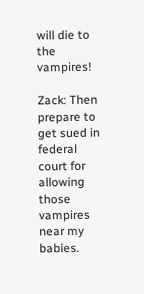will die to the vampires!

Zack: Then prepare to get sued in federal court for allowing those vampires near my babies.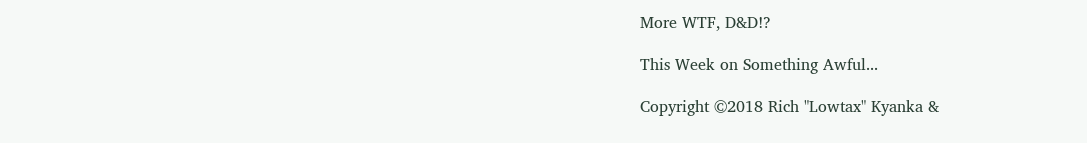More WTF, D&D!?

This Week on Something Awful...

Copyright ©2018 Rich "Lowtax" Kyanka &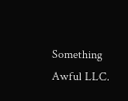Something Awful LLC.